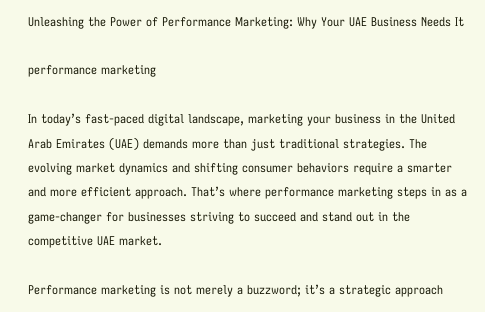Unleashing the Power of Performance Marketing: Why Your UAE Business Needs It

performance marketing

In today’s fast-paced digital landscape, marketing your business in the United Arab Emirates (UAE) demands more than just traditional strategies. The evolving market dynamics and shifting consumer behaviors require a smarter and more efficient approach. That’s where performance marketing steps in as a game-changer for businesses striving to succeed and stand out in the competitive UAE market.

Performance marketing is not merely a buzzword; it’s a strategic approach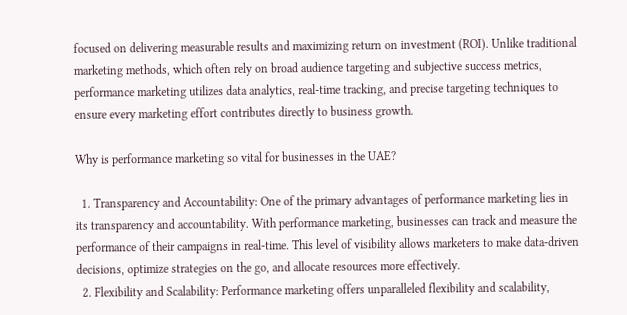focused on delivering measurable results and maximizing return on investment (ROI). Unlike traditional marketing methods, which often rely on broad audience targeting and subjective success metrics, performance marketing utilizes data analytics, real-time tracking, and precise targeting techniques to ensure every marketing effort contributes directly to business growth.

Why is performance marketing so vital for businesses in the UAE?

  1. Transparency and Accountability: One of the primary advantages of performance marketing lies in its transparency and accountability. With performance marketing, businesses can track and measure the performance of their campaigns in real-time. This level of visibility allows marketers to make data-driven decisions, optimize strategies on the go, and allocate resources more effectively.
  2. Flexibility and Scalability: Performance marketing offers unparalleled flexibility and scalability,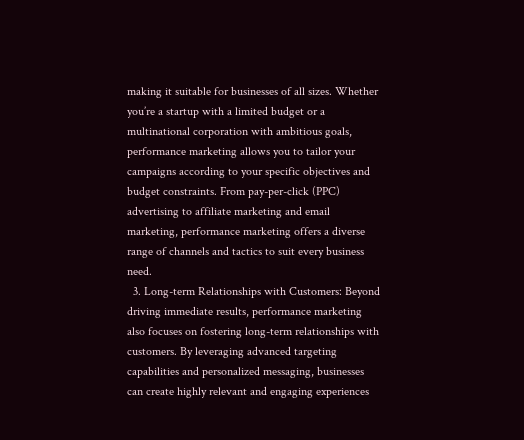making it suitable for businesses of all sizes. Whether you’re a startup with a limited budget or a multinational corporation with ambitious goals, performance marketing allows you to tailor your campaigns according to your specific objectives and budget constraints. From pay-per-click (PPC) advertising to affiliate marketing and email marketing, performance marketing offers a diverse range of channels and tactics to suit every business need.
  3. Long-term Relationships with Customers: Beyond driving immediate results, performance marketing also focuses on fostering long-term relationships with customers. By leveraging advanced targeting capabilities and personalized messaging, businesses can create highly relevant and engaging experiences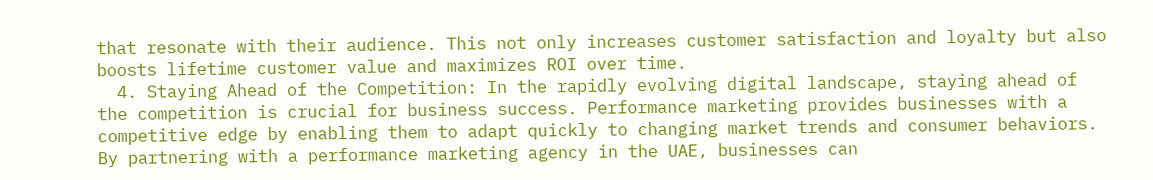that resonate with their audience. This not only increases customer satisfaction and loyalty but also boosts lifetime customer value and maximizes ROI over time.
  4. Staying Ahead of the Competition: In the rapidly evolving digital landscape, staying ahead of the competition is crucial for business success. Performance marketing provides businesses with a competitive edge by enabling them to adapt quickly to changing market trends and consumer behaviors. By partnering with a performance marketing agency in the UAE, businesses can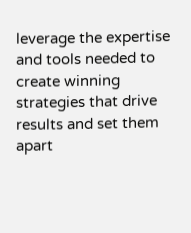leverage the expertise and tools needed to create winning strategies that drive results and set them apart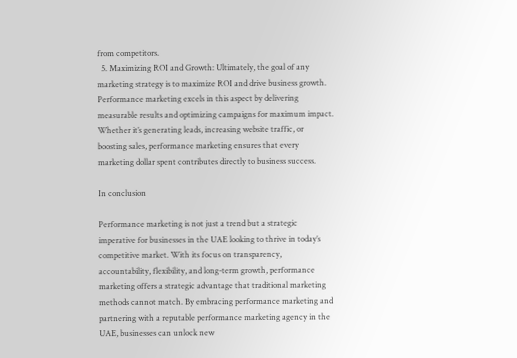from competitors.
  5. Maximizing ROI and Growth: Ultimately, the goal of any marketing strategy is to maximize ROI and drive business growth. Performance marketing excels in this aspect by delivering measurable results and optimizing campaigns for maximum impact. Whether it’s generating leads, increasing website traffic, or boosting sales, performance marketing ensures that every marketing dollar spent contributes directly to business success.

In conclusion

Performance marketing is not just a trend but a strategic imperative for businesses in the UAE looking to thrive in today’s competitive market. With its focus on transparency, accountability, flexibility, and long-term growth, performance marketing offers a strategic advantage that traditional marketing methods cannot match. By embracing performance marketing and partnering with a reputable performance marketing agency in the UAE, businesses can unlock new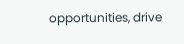opportunities, drive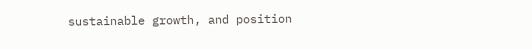sustainable growth, and position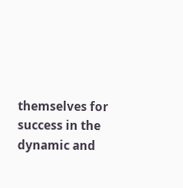themselves for success in the dynamic and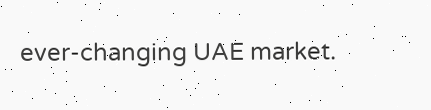ever-changing UAE market.